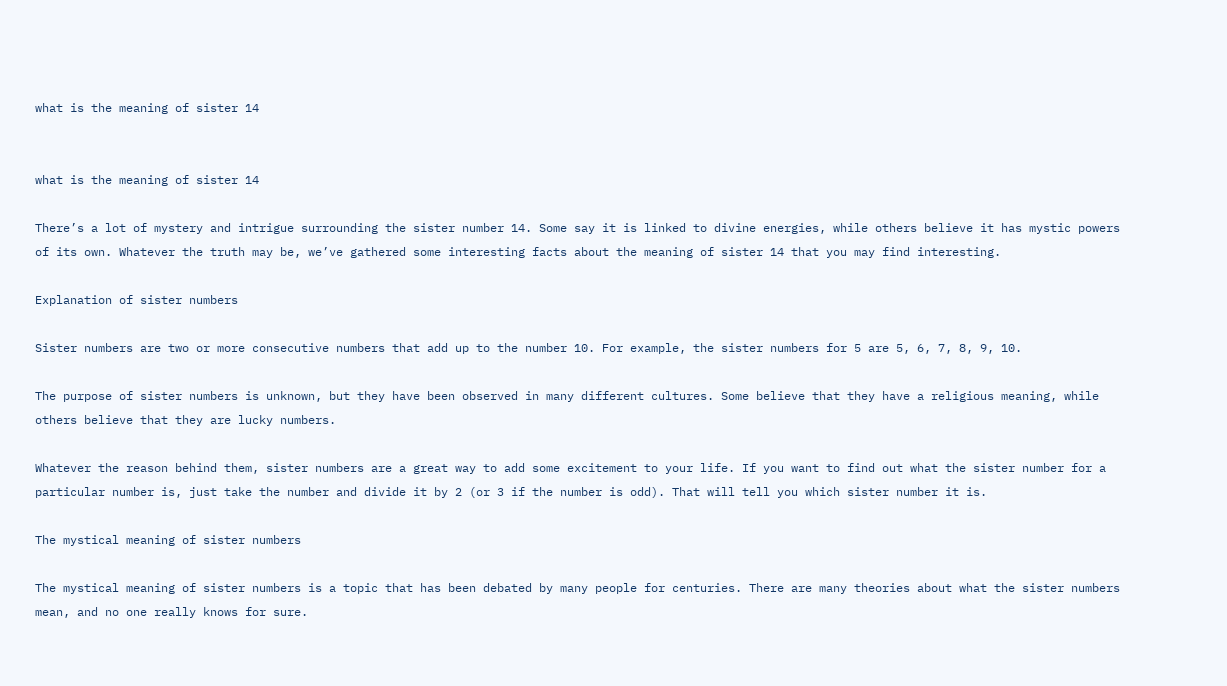what is the meaning of sister 14


what is the meaning of sister 14

There’s a lot of mystery and intrigue surrounding the sister number 14. Some say it is linked to divine energies, while others believe it has mystic powers of its own. Whatever the truth may be, we’ve gathered some interesting facts about the meaning of sister 14 that you may find interesting.

Explanation of sister numbers

Sister numbers are two or more consecutive numbers that add up to the number 10. For example, the sister numbers for 5 are 5, 6, 7, 8, 9, 10.

The purpose of sister numbers is unknown, but they have been observed in many different cultures. Some believe that they have a religious meaning, while others believe that they are lucky numbers.

Whatever the reason behind them, sister numbers are a great way to add some excitement to your life. If you want to find out what the sister number for a particular number is, just take the number and divide it by 2 (or 3 if the number is odd). That will tell you which sister number it is.

The mystical meaning of sister numbers

The mystical meaning of sister numbers is a topic that has been debated by many people for centuries. There are many theories about what the sister numbers mean, and no one really knows for sure.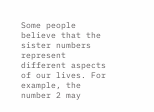Some people believe that the sister numbers represent different aspects of our lives. For example, the number 2 may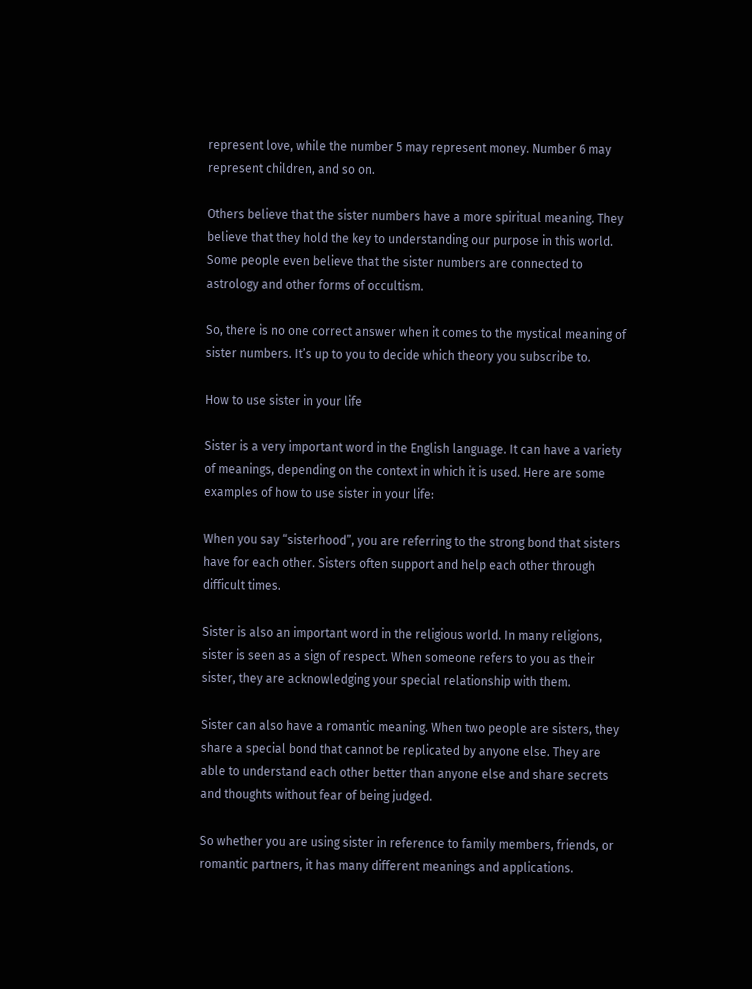represent love, while the number 5 may represent money. Number 6 may represent children, and so on.

Others believe that the sister numbers have a more spiritual meaning. They believe that they hold the key to understanding our purpose in this world. Some people even believe that the sister numbers are connected to astrology and other forms of occultism.

So, there is no one correct answer when it comes to the mystical meaning of sister numbers. It’s up to you to decide which theory you subscribe to.

How to use sister in your life

Sister is a very important word in the English language. It can have a variety of meanings, depending on the context in which it is used. Here are some examples of how to use sister in your life:

When you say “sisterhood”, you are referring to the strong bond that sisters have for each other. Sisters often support and help each other through difficult times.

Sister is also an important word in the religious world. In many religions, sister is seen as a sign of respect. When someone refers to you as their sister, they are acknowledging your special relationship with them.

Sister can also have a romantic meaning. When two people are sisters, they share a special bond that cannot be replicated by anyone else. They are able to understand each other better than anyone else and share secrets and thoughts without fear of being judged.

So whether you are using sister in reference to family members, friends, or romantic partners, it has many different meanings and applications.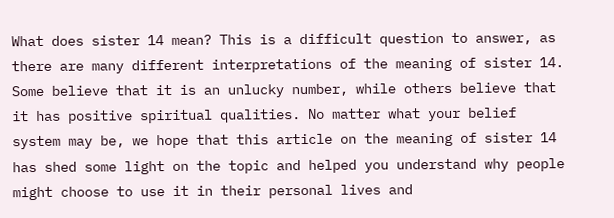What does sister 14 mean? This is a difficult question to answer, as there are many different interpretations of the meaning of sister 14. Some believe that it is an unlucky number, while others believe that it has positive spiritual qualities. No matter what your belief system may be, we hope that this article on the meaning of sister 14 has shed some light on the topic and helped you understand why people might choose to use it in their personal lives and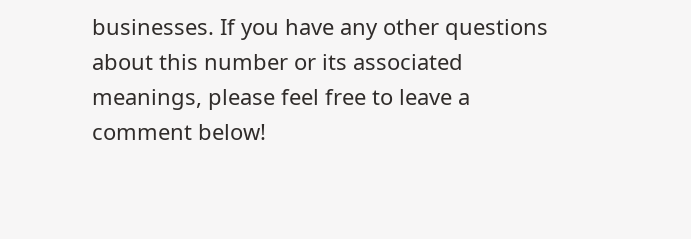businesses. If you have any other questions about this number or its associated meanings, please feel free to leave a comment below!